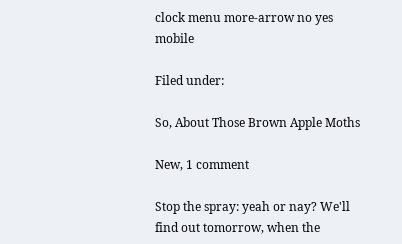clock menu more-arrow no yes mobile

Filed under:

So, About Those Brown Apple Moths

New, 1 comment

Stop the spray: yeah or nay? We'll find out tomorrow, when the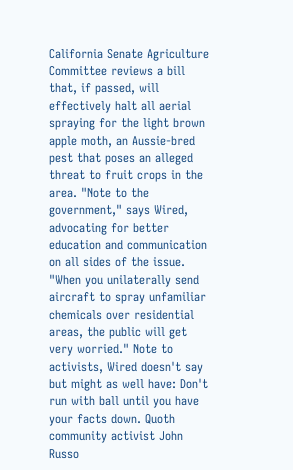California Senate Agriculture Committee reviews a bill that, if passed, will effectively halt all aerial spraying for the light brown apple moth, an Aussie-bred pest that poses an alleged threat to fruit crops in the area. "Note to the government," says Wired, advocating for better education and communication on all sides of the issue. "When you unilaterally send aircraft to spray unfamiliar chemicals over residential areas, the public will get very worried." Note to activists, Wired doesn't say but might as well have: Don't run with ball until you have your facts down. Quoth community activist John Russo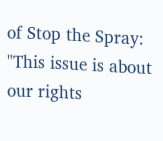of Stop the Spray: "This issue is about our rights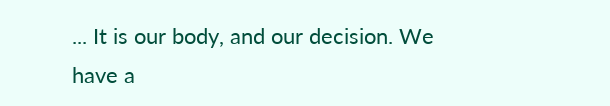... It is our body, and our decision. We have a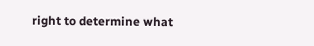right to determine what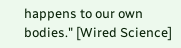happens to our own bodies." [Wired Science]